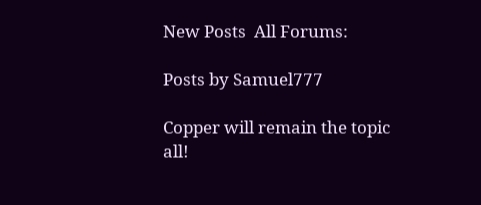New Posts  All Forums:

Posts by Samuel777

Copper will remain the topic all!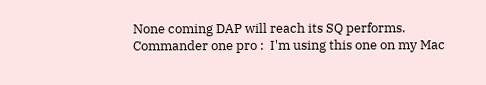None coming DAP will reach its SQ performs.
Commander one pro :  I'm using this one on my Mac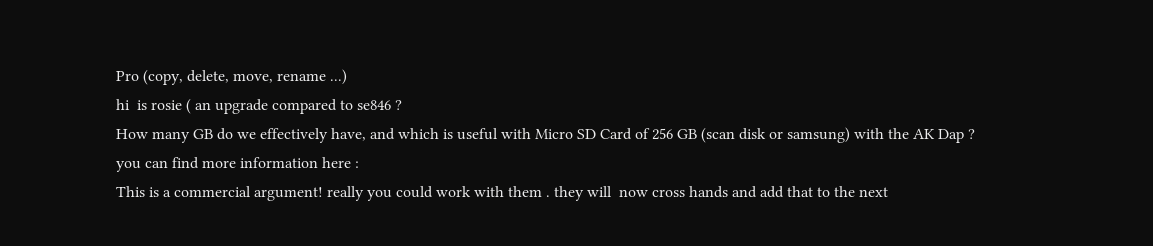Pro (copy, delete, move, rename ...)
hi  is rosie ( an upgrade compared to se846 ?
How many GB do we effectively have, and which is useful with Micro SD Card of 256 GB (scan disk or samsung) with the AK Dap ?
you can find more information here :
This is a commercial argument! really you could work with them . they will  now cross hands and add that to the next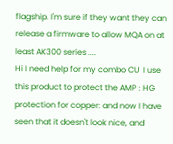flagship. I'm sure if they want they can release a firmware to allow MQA on at least AK300 series ....
Hi I need help for my combo CU  I use this product to protect the AMP : HG protection for copper: and now I have seen that it doesn't look nice, and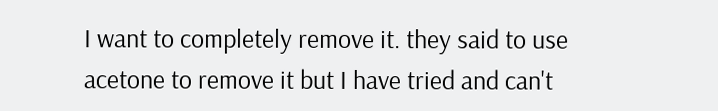I want to completely remove it. they said to use acetone to remove it but I have tried and can't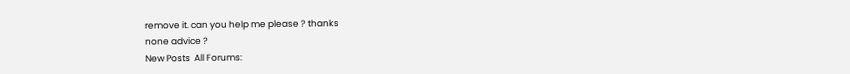remove it. can you help me please ? thanks
none advice ?
New Posts  All Forums: